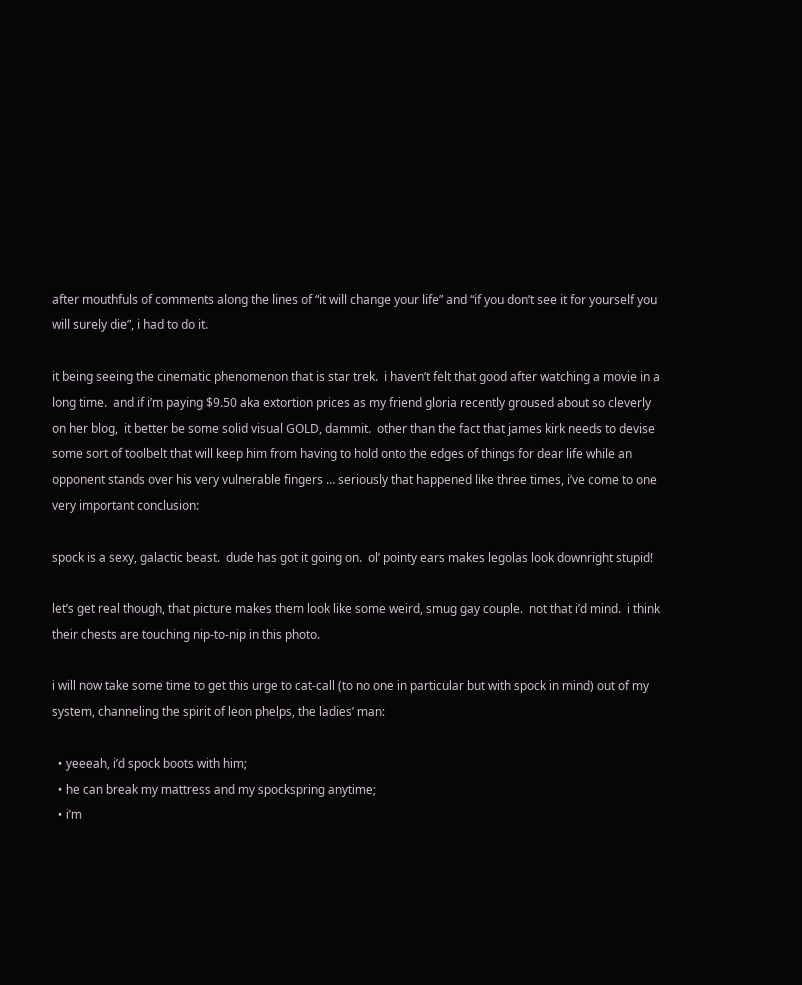after mouthfuls of comments along the lines of “it will change your life” and “if you don’t see it for yourself you will surely die”, i had to do it.

it being seeing the cinematic phenomenon that is star trek.  i haven’t felt that good after watching a movie in a long time.  and if i’m paying $9.50 aka extortion prices as my friend gloria recently groused about so cleverly on her blog,  it better be some solid visual GOLD, dammit.  other than the fact that james kirk needs to devise some sort of toolbelt that will keep him from having to hold onto the edges of things for dear life while an opponent stands over his very vulnerable fingers … seriously that happened like three times, i’ve come to one very important conclusion:

spock is a sexy, galactic beast.  dude has got it going on.  ol’ pointy ears makes legolas look downright stupid!

let’s get real though, that picture makes them look like some weird, smug gay couple.  not that i’d mind.  i think their chests are touching nip-to-nip in this photo.

i will now take some time to get this urge to cat-call (to no one in particular but with spock in mind) out of my system, channeling the spirit of leon phelps, the ladies’ man:

  • yeeeah, i’d spock boots with him;
  • he can break my mattress and my spockspring anytime;
  • i’m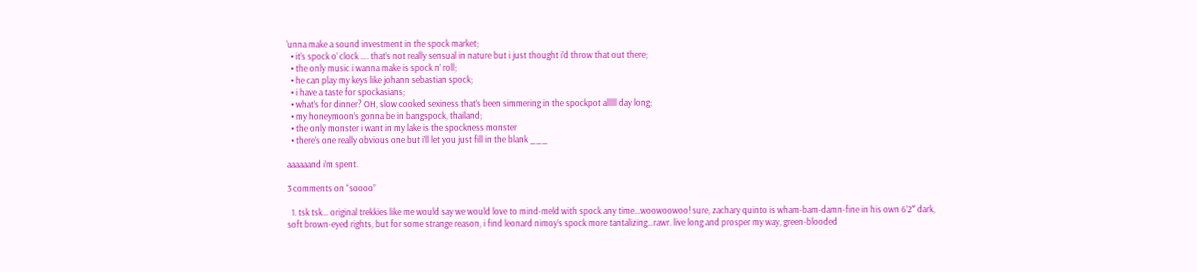‘unna make a sound investment in the spock market;
  • it’s spock o’ clock …. that’s not really sensual in nature but i just thought i’d throw that out there;
  • the only music i wanna make is spock n’ roll;
  • he can play my keys like johann sebastian spock;
  • i have a taste for spockasians;
  • what’s for dinner? OH, slow cooked sexiness that’s been simmering in the spockpot alllll day long;
  • my honeymoon’s gonna be in bangspock, thailand;
  • the only monster i want in my lake is the spockness monster
  • there’s one really obvious one but i’ll let you just fill in the blank ___

aaaaaand i’m spent.

3 comments on “soooo”

  1. tsk tsk… original trekkies like me would say we would love to mind-meld with spock any time…woowoowoo! sure, zachary quinto is wham-bam-damn-fine in his own 6’2″ dark, soft brown-eyed rights, but for some strange reason, i find leonard nimoy’s spock more tantalizing…rawr. live long and prosper my way, green-blooded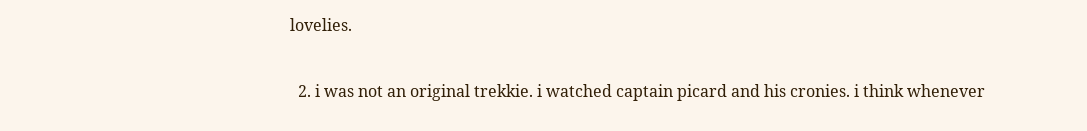lovelies.

  2. i was not an original trekkie. i watched captain picard and his cronies. i think whenever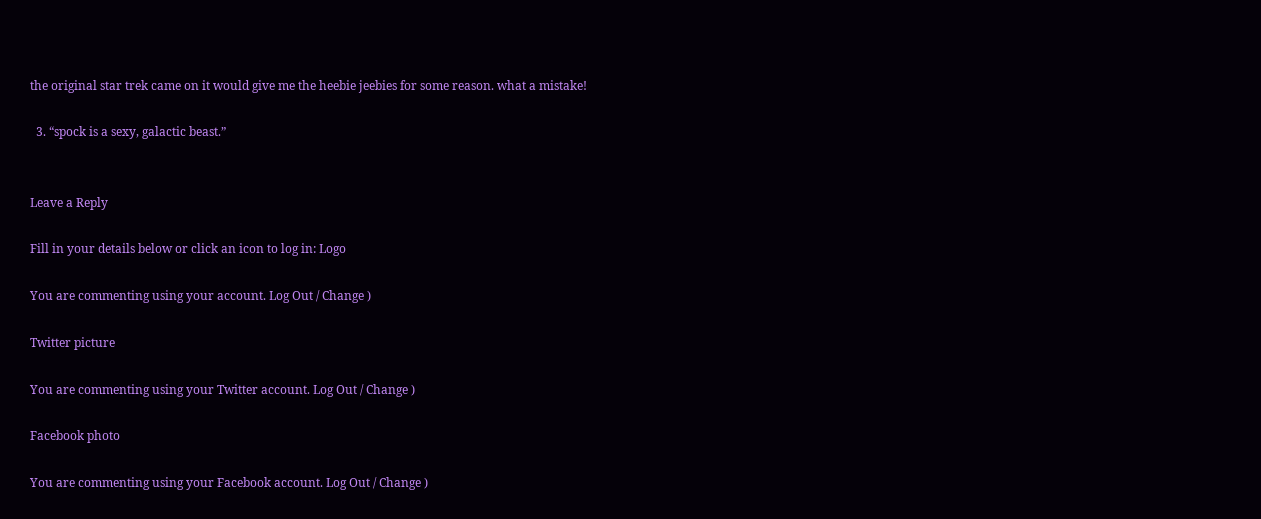the original star trek came on it would give me the heebie jeebies for some reason. what a mistake!

  3. “spock is a sexy, galactic beast.”


Leave a Reply

Fill in your details below or click an icon to log in: Logo

You are commenting using your account. Log Out / Change )

Twitter picture

You are commenting using your Twitter account. Log Out / Change )

Facebook photo

You are commenting using your Facebook account. Log Out / Change )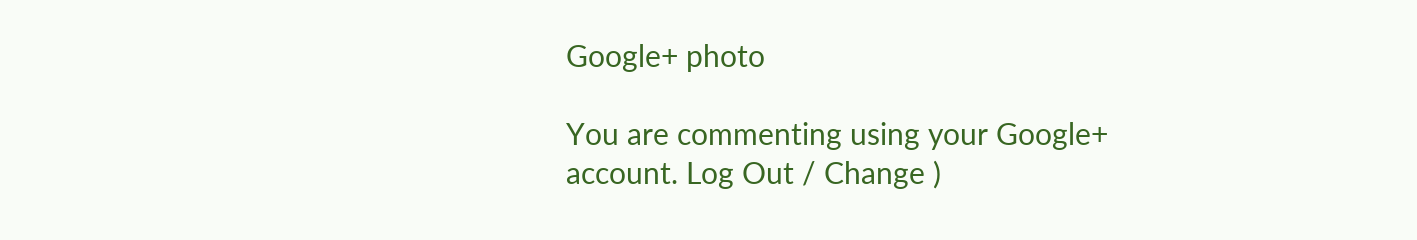Google+ photo

You are commenting using your Google+ account. Log Out / Change )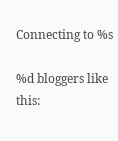Connecting to %s

%d bloggers like this: